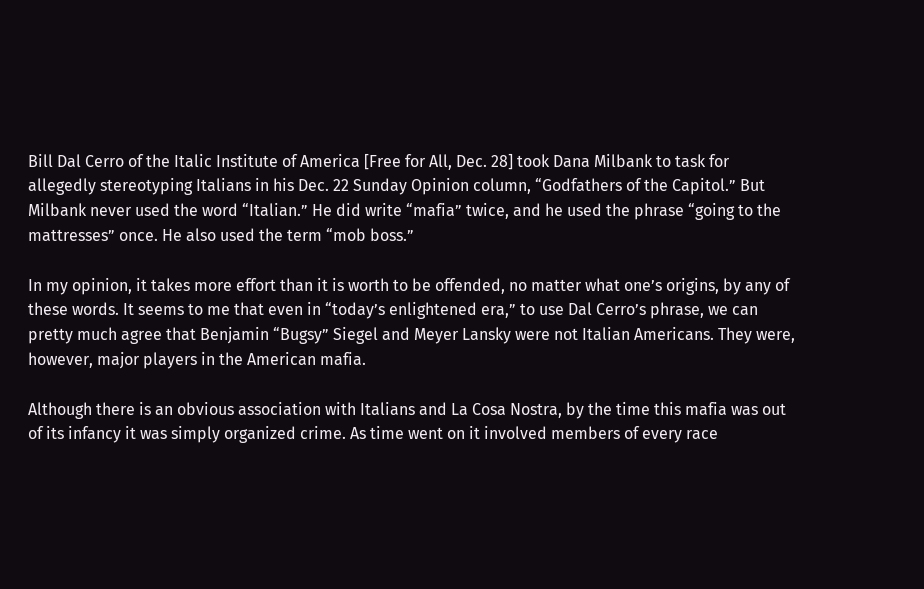Bill Dal Cerro of the Italic Institute of America [Free for All, Dec. 28] took Dana Milbank to task for allegedly stereotyping Italians in his Dec. 22 Sunday Opinion column, “Godfathers of the Capitol.” But Milbank never used the word “Italian.” He did write “mafia” twice, and he used the phrase “going to the mattresses” once. He also used the term “mob boss.”

In my opinion, it takes more effort than it is worth to be offended, no matter what one’s origins, by any of these words. It seems to me that even in “today’s enlightened era,” to use Dal Cerro’s phrase, we can pretty much agree that Benjamin “Bugsy” Siegel and Meyer Lansky were not Italian Americans. They were, however, major players in the American mafia.

Although there is an obvious association with Italians and La Cosa Nostra, by the time this mafia was out of its infancy it was simply organized crime. As time went on it involved members of every race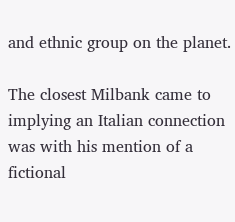and ethnic group on the planet.

The closest Milbank came to implying an Italian connection was with his mention of a fictional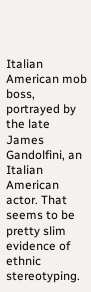Italian American mob boss, portrayed by the late James Gandolfini, an Italian American actor. That seems to be pretty slim evidence of ethnic stereotyping.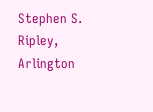Stephen S. Ripley, Arlington